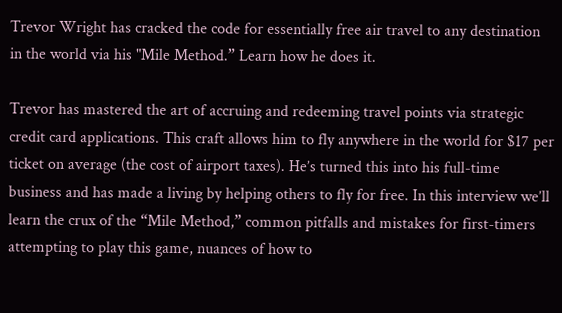Trevor Wright has cracked the code for essentially free air travel to any destination in the world via his "Mile Method.” Learn how he does it.

Trevor has mastered the art of accruing and redeeming travel points via strategic credit card applications. This craft allows him to fly anywhere in the world for $17 per ticket on average (the cost of airport taxes). He’s turned this into his full-time business and has made a living by helping others to fly for free. In this interview we’ll learn the crux of the “Mile Method,” common pitfalls and mistakes for first-timers attempting to play this game, nuances of how to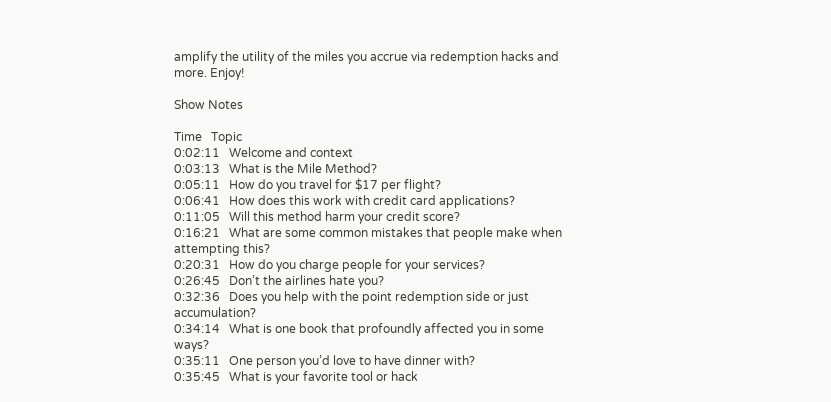amplify the utility of the miles you accrue via redemption hacks and more. Enjoy!

Show Notes

Time   Topic
0:02:11   Welcome and context
0:03:13   What is the Mile Method?
0:05:11   How do you travel for $17 per flight?
0:06:41   How does this work with credit card applications?
0:11:05   Will this method harm your credit score?
0:16:21   What are some common mistakes that people make when attempting this?
0:20:31   How do you charge people for your services?
0:26:45   Don’t the airlines hate you?
0:32:36   Does you help with the point redemption side or just accumulation?
0:34:14   What is one book that profoundly affected you in some ways?
0:35:11   One person you’d love to have dinner with?
0:35:45   What is your favorite tool or hack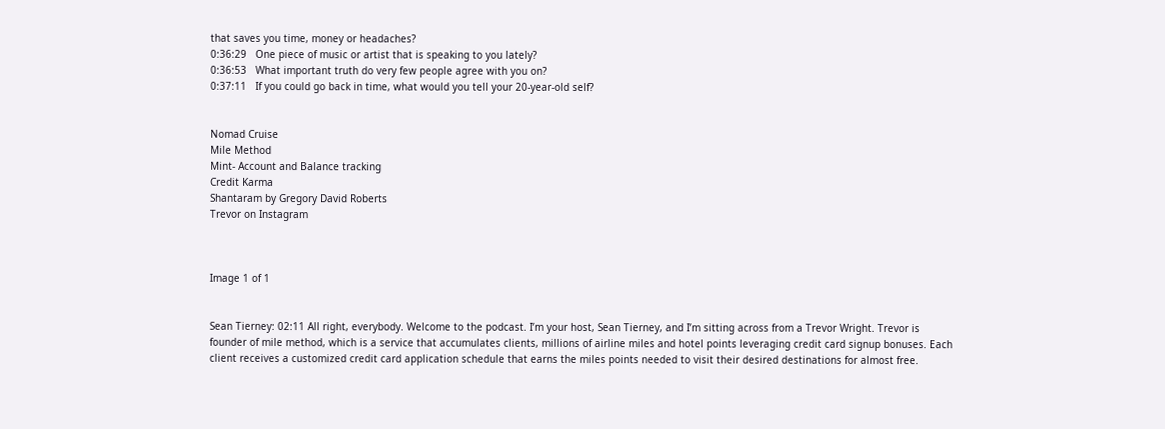that saves you time, money or headaches?
0:36:29   One piece of music or artist that is speaking to you lately?
0:36:53   What important truth do very few people agree with you on?
0:37:11   If you could go back in time, what would you tell your 20-year-old self?


Nomad Cruise
Mile Method
Mint- Account and Balance tracking
Credit Karma
Shantaram by Gregory David Roberts
Trevor on Instagram



Image 1 of 1


Sean Tierney: 02:11 All right, everybody. Welcome to the podcast. I’m your host, Sean Tierney, and I’m sitting across from a Trevor Wright. Trevor is founder of mile method, which is a service that accumulates clients, millions of airline miles and hotel points leveraging credit card signup bonuses. Each client receives a customized credit card application schedule that earns the miles points needed to visit their desired destinations for almost free.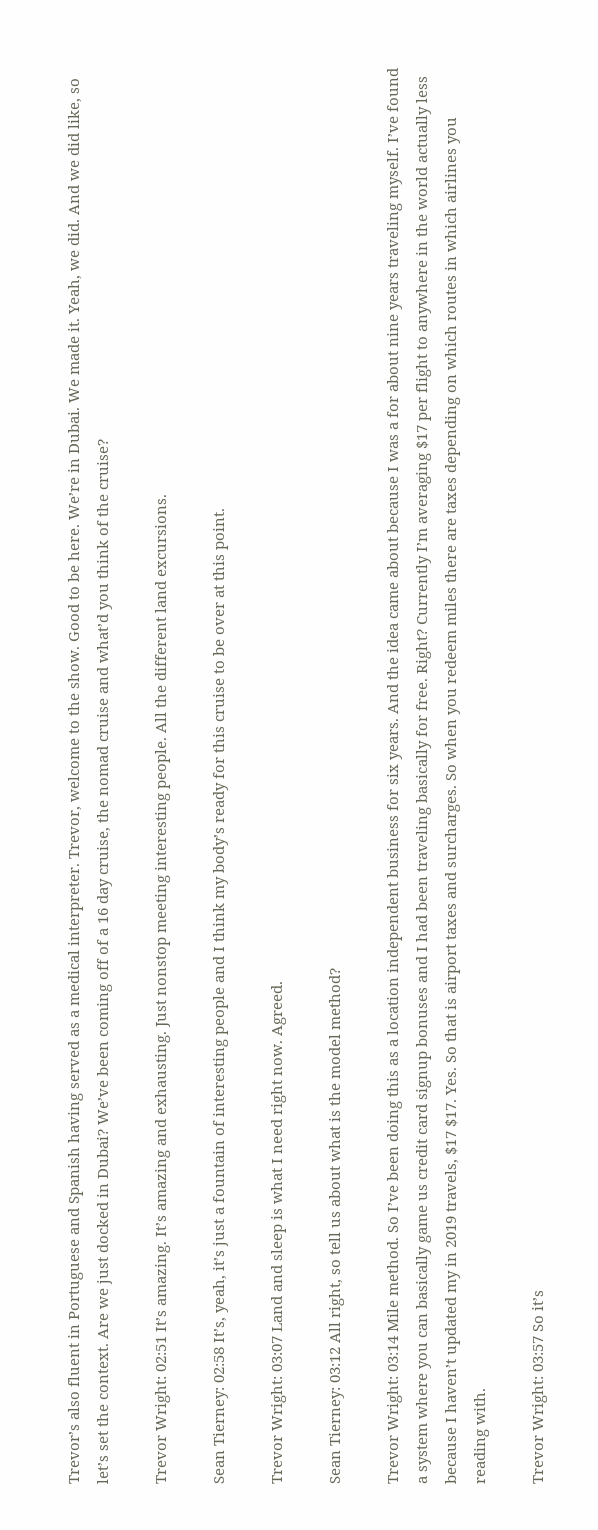Trevor’s also fluent in Portuguese and Spanish having served as a medical interpreter. Trevor, welcome to the show. Good to be here. We’re in Dubai. We made it. Yeah, we did. And we did like, so let’s set the context. Are we just docked in Dubai? We’ve been coming off of a 16 day cruise, the nomad cruise and what’d you think of the cruise?

Trevor Wright: 02:51 It’s amazing. It’s amazing and exhausting. Just nonstop meeting interesting people. All the different land excursions.

Sean Tierney: 02:58 It’s, yeah, it’s just a fountain of interesting people and I think my body’s ready for this cruise to be over at this point.

Trevor Wright: 03:07 Land and sleep is what I need right now. Agreed.

Sean Tierney: 03:12 All right, so tell us about what is the model method?

Trevor Wright: 03:14 Mile method. So I’ve been doing this as a location independent business for six years. And the idea came about because I was a for about nine years traveling myself. I’ve found a system where you can basically game us credit card signup bonuses and I had been traveling basically for free. Right? Currently I’m averaging $17 per flight to anywhere in the world actually less because I haven’t updated my in 2019 travels, $17 $17. Yes. So that is airport taxes and surcharges. So when you redeem miles there are taxes depending on which routes in which airlines you reading with.

Trevor Wright: 03:57 So it’s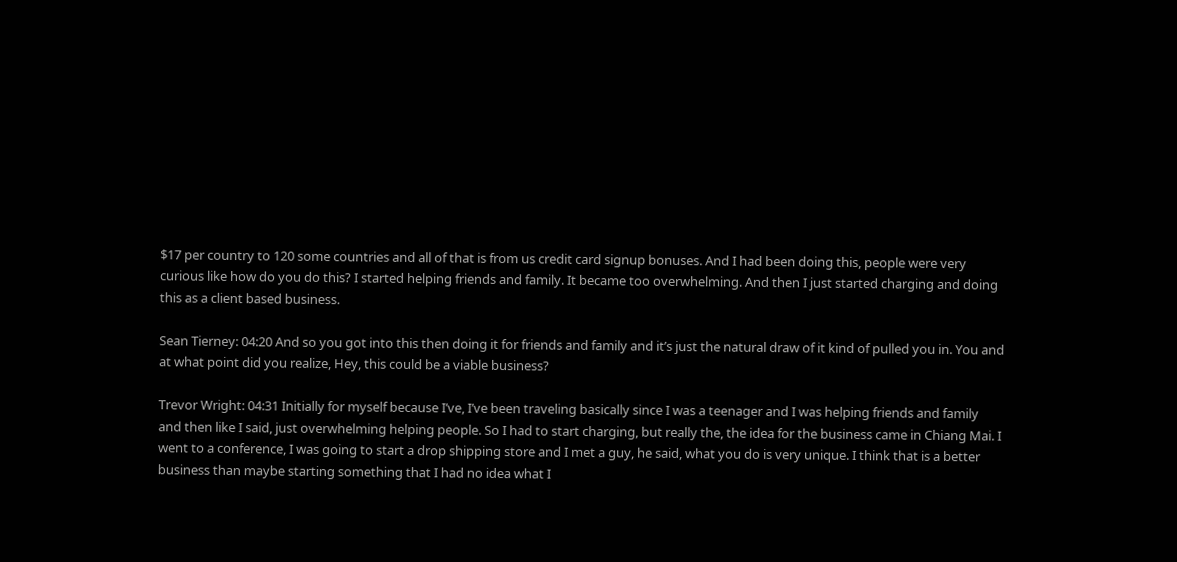$17 per country to 120 some countries and all of that is from us credit card signup bonuses. And I had been doing this, people were very curious like how do you do this? I started helping friends and family. It became too overwhelming. And then I just started charging and doing this as a client based business.

Sean Tierney: 04:20 And so you got into this then doing it for friends and family and it’s just the natural draw of it kind of pulled you in. You and at what point did you realize, Hey, this could be a viable business?

Trevor Wright: 04:31 Initially for myself because I’ve, I’ve been traveling basically since I was a teenager and I was helping friends and family and then like I said, just overwhelming helping people. So I had to start charging, but really the, the idea for the business came in Chiang Mai. I went to a conference, I was going to start a drop shipping store and I met a guy, he said, what you do is very unique. I think that is a better business than maybe starting something that I had no idea what I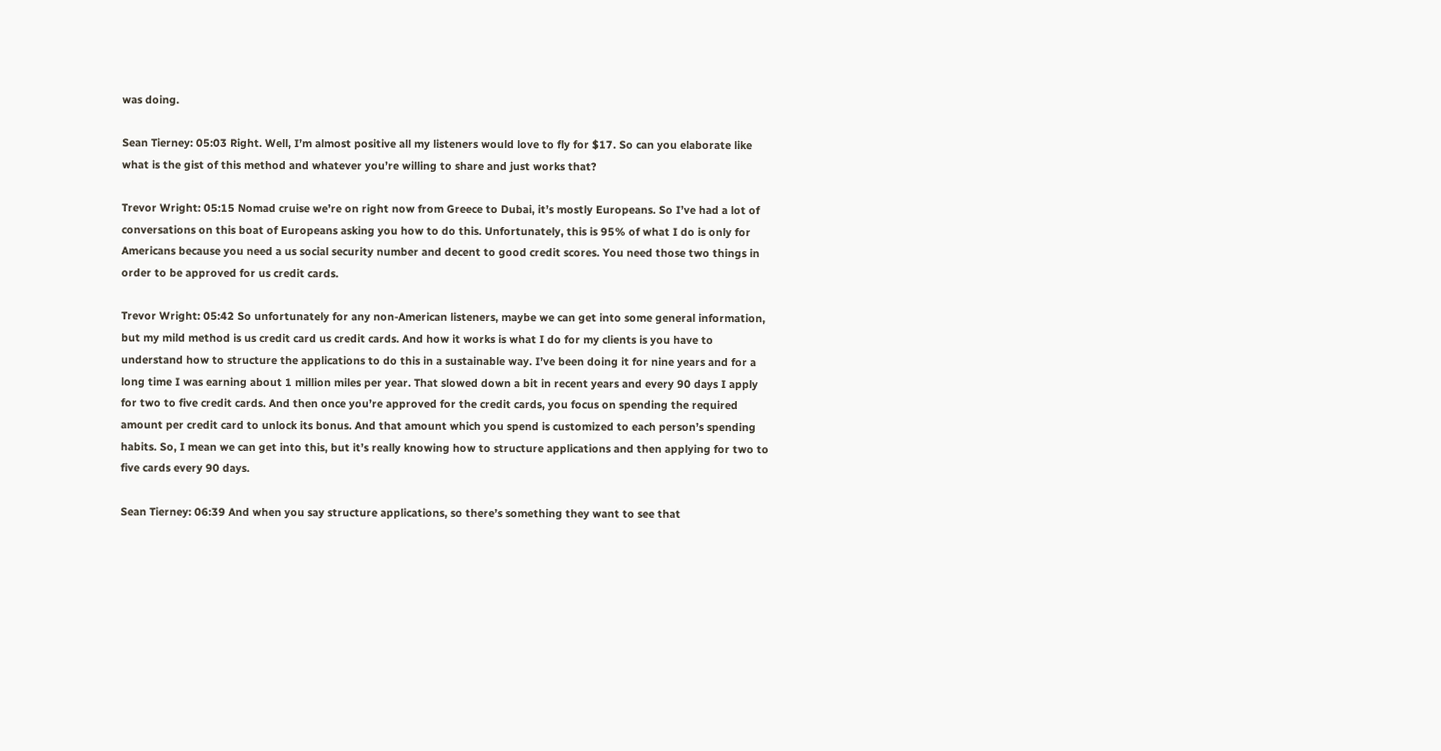was doing.

Sean Tierney: 05:03 Right. Well, I’m almost positive all my listeners would love to fly for $17. So can you elaborate like what is the gist of this method and whatever you’re willing to share and just works that?

Trevor Wright: 05:15 Nomad cruise we’re on right now from Greece to Dubai, it’s mostly Europeans. So I’ve had a lot of conversations on this boat of Europeans asking you how to do this. Unfortunately, this is 95% of what I do is only for Americans because you need a us social security number and decent to good credit scores. You need those two things in order to be approved for us credit cards.

Trevor Wright: 05:42 So unfortunately for any non-American listeners, maybe we can get into some general information, but my mild method is us credit card us credit cards. And how it works is what I do for my clients is you have to understand how to structure the applications to do this in a sustainable way. I’ve been doing it for nine years and for a long time I was earning about 1 million miles per year. That slowed down a bit in recent years and every 90 days I apply for two to five credit cards. And then once you’re approved for the credit cards, you focus on spending the required amount per credit card to unlock its bonus. And that amount which you spend is customized to each person’s spending habits. So, I mean we can get into this, but it’s really knowing how to structure applications and then applying for two to five cards every 90 days.

Sean Tierney: 06:39 And when you say structure applications, so there’s something they want to see that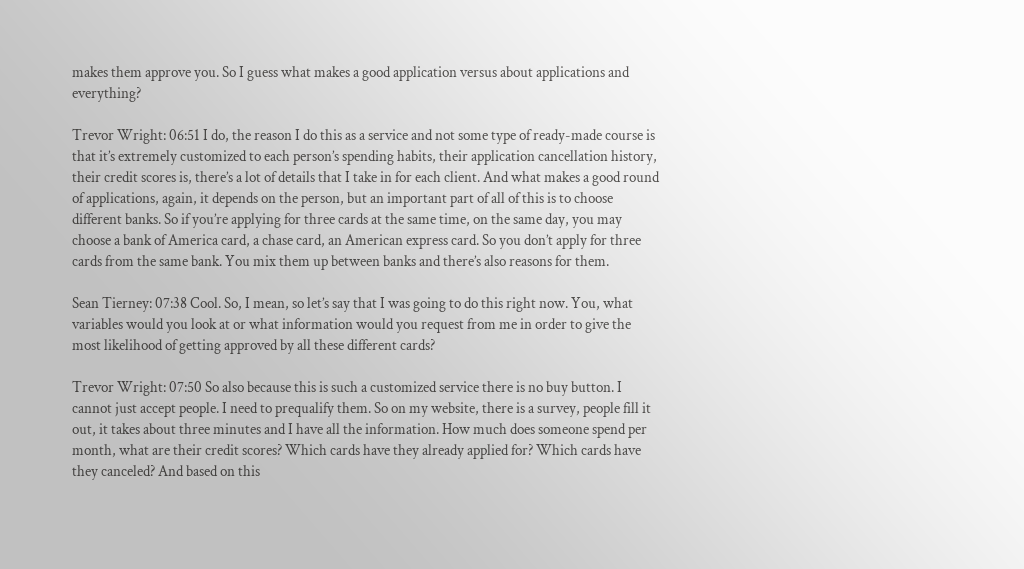makes them approve you. So I guess what makes a good application versus about applications and everything?

Trevor Wright: 06:51 I do, the reason I do this as a service and not some type of ready-made course is that it’s extremely customized to each person’s spending habits, their application cancellation history, their credit scores is, there’s a lot of details that I take in for each client. And what makes a good round of applications, again, it depends on the person, but an important part of all of this is to choose different banks. So if you’re applying for three cards at the same time, on the same day, you may choose a bank of America card, a chase card, an American express card. So you don’t apply for three cards from the same bank. You mix them up between banks and there’s also reasons for them.

Sean Tierney: 07:38 Cool. So, I mean, so let’s say that I was going to do this right now. You, what variables would you look at or what information would you request from me in order to give the most likelihood of getting approved by all these different cards?

Trevor Wright: 07:50 So also because this is such a customized service there is no buy button. I cannot just accept people. I need to prequalify them. So on my website, there is a survey, people fill it out, it takes about three minutes and I have all the information. How much does someone spend per month, what are their credit scores? Which cards have they already applied for? Which cards have they canceled? And based on this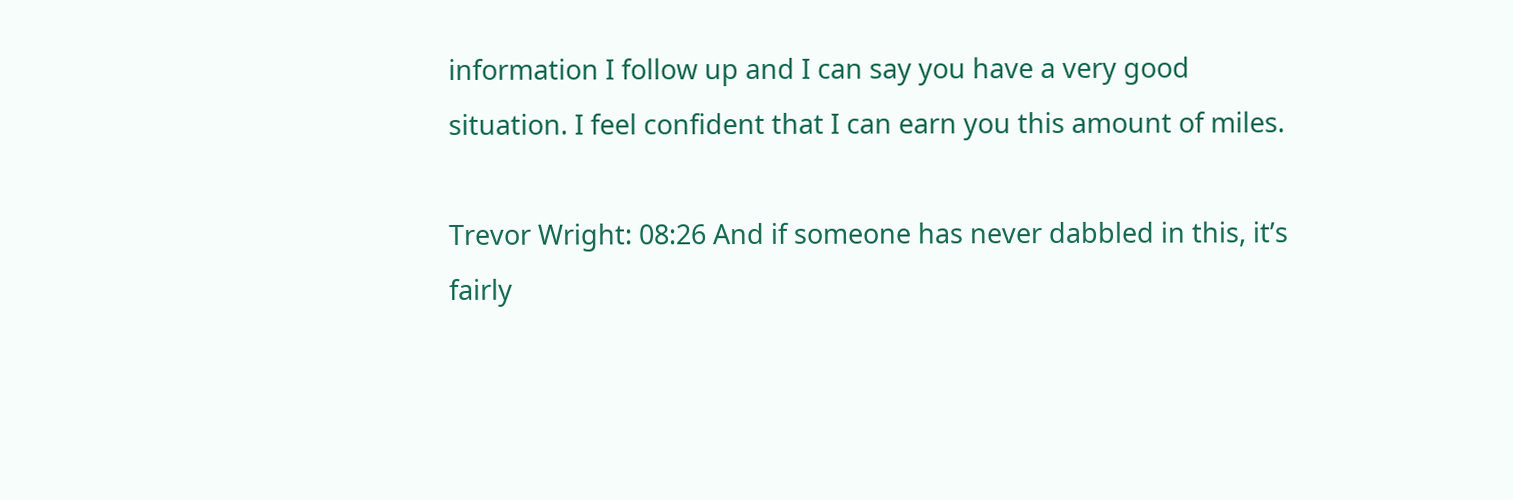information I follow up and I can say you have a very good situation. I feel confident that I can earn you this amount of miles.

Trevor Wright: 08:26 And if someone has never dabbled in this, it’s fairly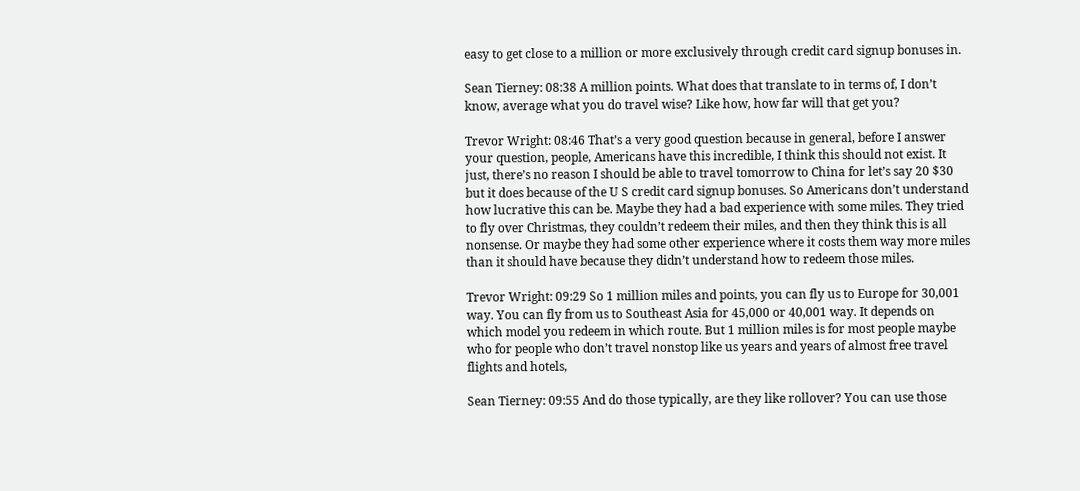easy to get close to a million or more exclusively through credit card signup bonuses in.

Sean Tierney: 08:38 A million points. What does that translate to in terms of, I don’t know, average what you do travel wise? Like how, how far will that get you?

Trevor Wright: 08:46 That’s a very good question because in general, before I answer your question, people, Americans have this incredible, I think this should not exist. It just, there’s no reason I should be able to travel tomorrow to China for let’s say 20 $30 but it does because of the U S credit card signup bonuses. So Americans don’t understand how lucrative this can be. Maybe they had a bad experience with some miles. They tried to fly over Christmas, they couldn’t redeem their miles, and then they think this is all nonsense. Or maybe they had some other experience where it costs them way more miles than it should have because they didn’t understand how to redeem those miles.

Trevor Wright: 09:29 So 1 million miles and points, you can fly us to Europe for 30,001 way. You can fly from us to Southeast Asia for 45,000 or 40,001 way. It depends on which model you redeem in which route. But 1 million miles is for most people maybe who for people who don’t travel nonstop like us years and years of almost free travel flights and hotels,

Sean Tierney: 09:55 And do those typically, are they like rollover? You can use those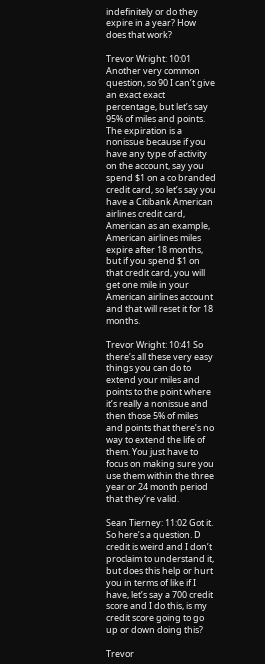indefinitely or do they expire in a year? How does that work?

Trevor Wright: 10:01 Another very common question, so 90 I can’t give an exact exact percentage, but let’s say 95% of miles and points. The expiration is a nonissue because if you have any type of activity on the account, say you spend $1 on a co branded credit card, so let’s say you have a Citibank American airlines credit card, American as an example, American airlines miles expire after 18 months, but if you spend $1 on that credit card, you will get one mile in your American airlines account and that will reset it for 18 months.

Trevor Wright: 10:41 So there’s all these very easy things you can do to extend your miles and points to the point where it’s really a nonissue and then those 5% of miles and points that there’s no way to extend the life of them. You just have to focus on making sure you use them within the three year or 24 month period that they’re valid.

Sean Tierney: 11:02 Got it. So here’s a question. D credit is weird and I don’t proclaim to understand it, but does this help or hurt you in terms of like if I have, let’s say a 700 credit score and I do this, is my credit score going to go up or down doing this?

Trevor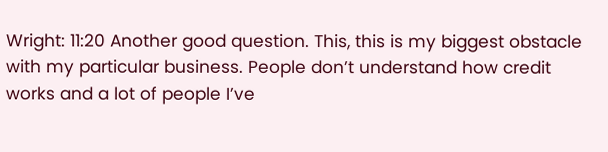Wright: 11:20 Another good question. This, this is my biggest obstacle with my particular business. People don’t understand how credit works and a lot of people I’ve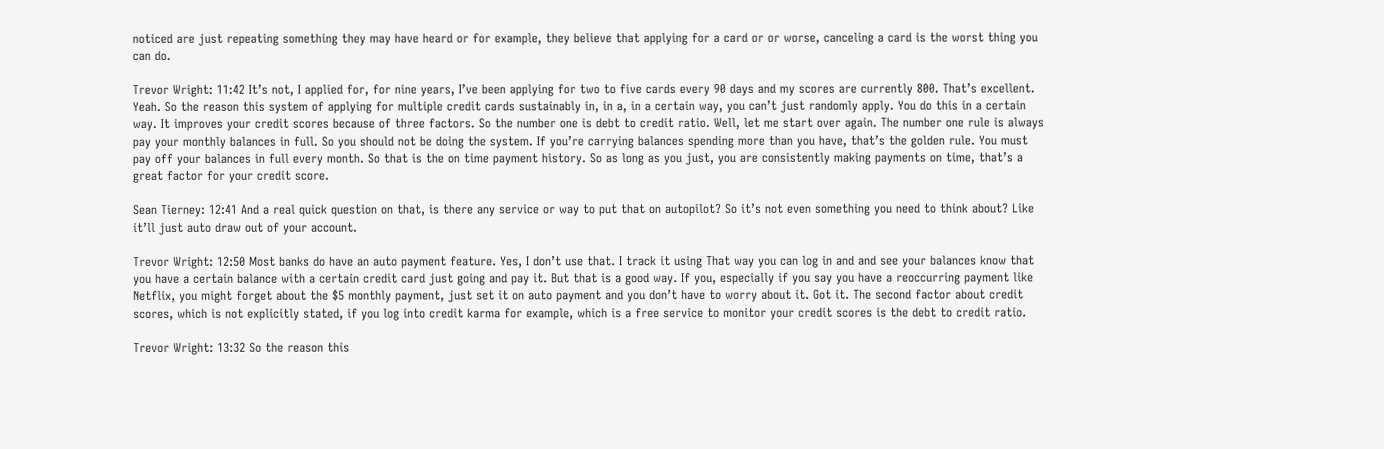noticed are just repeating something they may have heard or for example, they believe that applying for a card or or worse, canceling a card is the worst thing you can do.

Trevor Wright: 11:42 It’s not, I applied for, for nine years, I’ve been applying for two to five cards every 90 days and my scores are currently 800. That’s excellent. Yeah. So the reason this system of applying for multiple credit cards sustainably in, in a, in a certain way, you can’t just randomly apply. You do this in a certain way. It improves your credit scores because of three factors. So the number one is debt to credit ratio. Well, let me start over again. The number one rule is always pay your monthly balances in full. So you should not be doing the system. If you’re carrying balances spending more than you have, that’s the golden rule. You must pay off your balances in full every month. So that is the on time payment history. So as long as you just, you are consistently making payments on time, that’s a great factor for your credit score.

Sean Tierney: 12:41 And a real quick question on that, is there any service or way to put that on autopilot? So it’s not even something you need to think about? Like it’ll just auto draw out of your account.

Trevor Wright: 12:50 Most banks do have an auto payment feature. Yes, I don’t use that. I track it using That way you can log in and and see your balances know that you have a certain balance with a certain credit card just going and pay it. But that is a good way. If you, especially if you say you have a reoccurring payment like Netflix, you might forget about the $5 monthly payment, just set it on auto payment and you don’t have to worry about it. Got it. The second factor about credit scores, which is not explicitly stated, if you log into credit karma for example, which is a free service to monitor your credit scores is the debt to credit ratio.

Trevor Wright: 13:32 So the reason this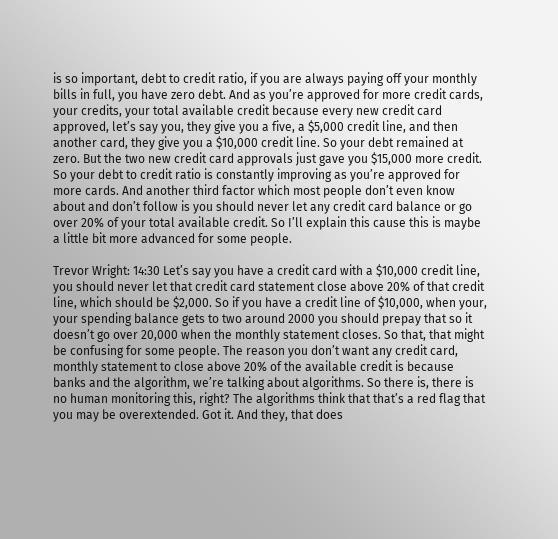is so important, debt to credit ratio, if you are always paying off your monthly bills in full, you have zero debt. And as you’re approved for more credit cards, your credits, your total available credit because every new credit card approved, let’s say you, they give you a five, a $5,000 credit line, and then another card, they give you a $10,000 credit line. So your debt remained at zero. But the two new credit card approvals just gave you $15,000 more credit. So your debt to credit ratio is constantly improving as you’re approved for more cards. And another third factor which most people don’t even know about and don’t follow is you should never let any credit card balance or go over 20% of your total available credit. So I’ll explain this cause this is maybe a little bit more advanced for some people.

Trevor Wright: 14:30 Let’s say you have a credit card with a $10,000 credit line, you should never let that credit card statement close above 20% of that credit line, which should be $2,000. So if you have a credit line of $10,000, when your, your spending balance gets to two around 2000 you should prepay that so it doesn’t go over 20,000 when the monthly statement closes. So that, that might be confusing for some people. The reason you don’t want any credit card, monthly statement to close above 20% of the available credit is because banks and the algorithm, we’re talking about algorithms. So there is, there is no human monitoring this, right? The algorithms think that that’s a red flag that you may be overextended. Got it. And they, that does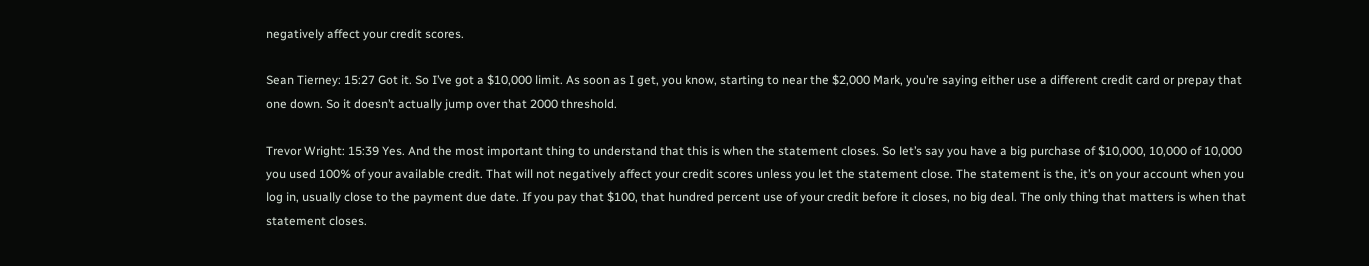negatively affect your credit scores.

Sean Tierney: 15:27 Got it. So I’ve got a $10,000 limit. As soon as I get, you know, starting to near the $2,000 Mark, you’re saying either use a different credit card or prepay that one down. So it doesn’t actually jump over that 2000 threshold.

Trevor Wright: 15:39 Yes. And the most important thing to understand that this is when the statement closes. So let’s say you have a big purchase of $10,000, 10,000 of 10,000 you used 100% of your available credit. That will not negatively affect your credit scores unless you let the statement close. The statement is the, it’s on your account when you log in, usually close to the payment due date. If you pay that $100, that hundred percent use of your credit before it closes, no big deal. The only thing that matters is when that statement closes.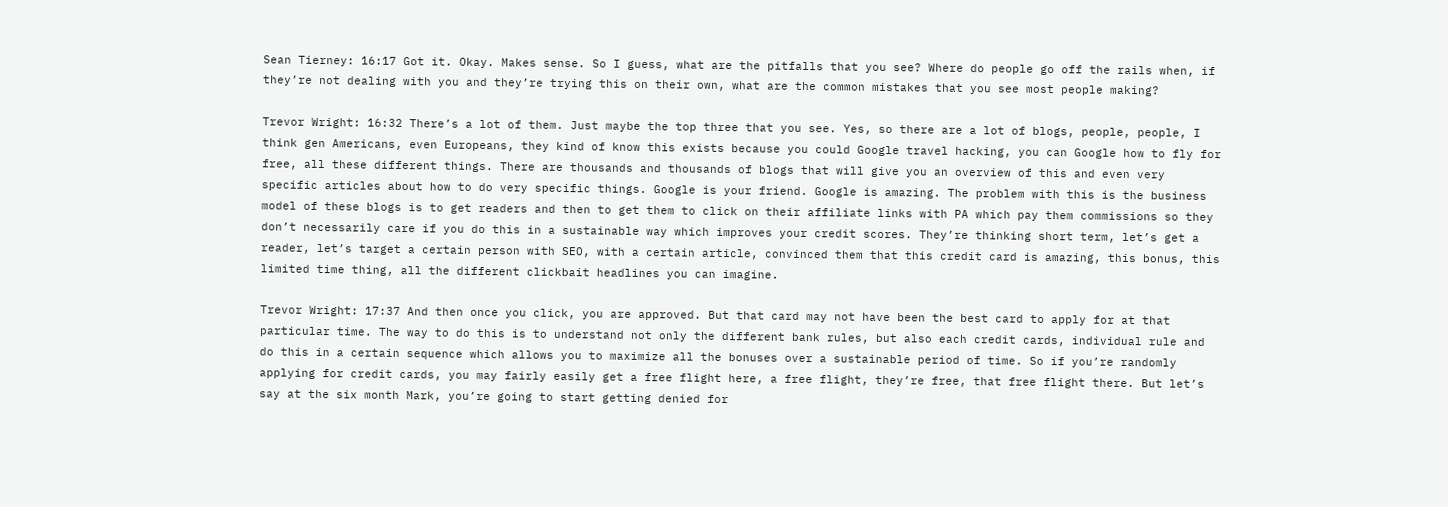Sean Tierney: 16:17 Got it. Okay. Makes sense. So I guess, what are the pitfalls that you see? Where do people go off the rails when, if they’re not dealing with you and they’re trying this on their own, what are the common mistakes that you see most people making?

Trevor Wright: 16:32 There’s a lot of them. Just maybe the top three that you see. Yes, so there are a lot of blogs, people, people, I think gen Americans, even Europeans, they kind of know this exists because you could Google travel hacking, you can Google how to fly for free, all these different things. There are thousands and thousands of blogs that will give you an overview of this and even very specific articles about how to do very specific things. Google is your friend. Google is amazing. The problem with this is the business model of these blogs is to get readers and then to get them to click on their affiliate links with PA which pay them commissions so they don’t necessarily care if you do this in a sustainable way which improves your credit scores. They’re thinking short term, let’s get a reader, let’s target a certain person with SEO, with a certain article, convinced them that this credit card is amazing, this bonus, this limited time thing, all the different clickbait headlines you can imagine.

Trevor Wright: 17:37 And then once you click, you are approved. But that card may not have been the best card to apply for at that particular time. The way to do this is to understand not only the different bank rules, but also each credit cards, individual rule and do this in a certain sequence which allows you to maximize all the bonuses over a sustainable period of time. So if you’re randomly applying for credit cards, you may fairly easily get a free flight here, a free flight, they’re free, that free flight there. But let’s say at the six month Mark, you’re going to start getting denied for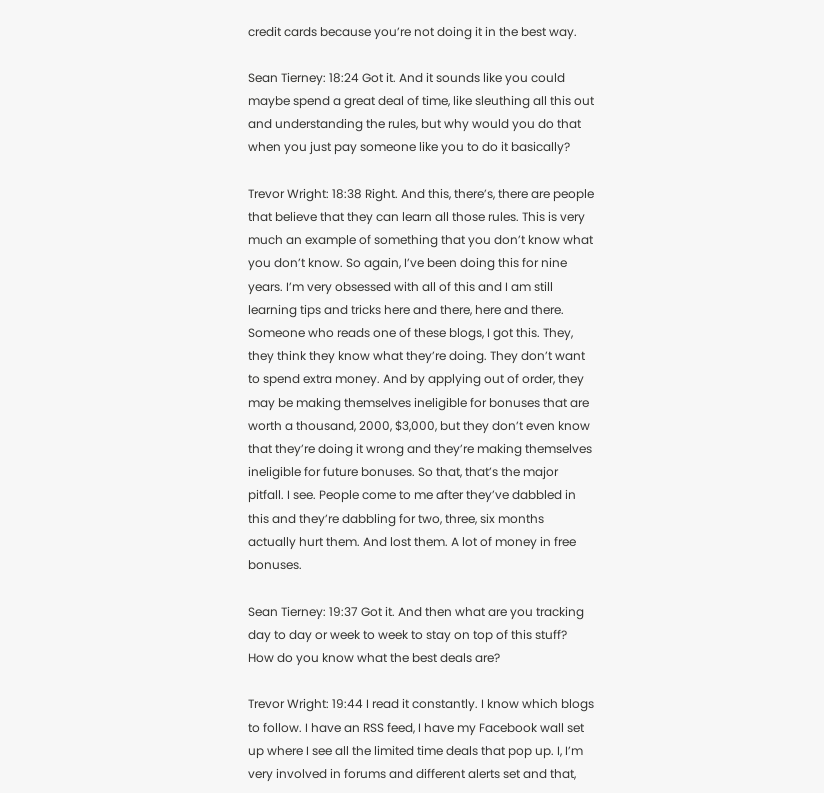credit cards because you’re not doing it in the best way.

Sean Tierney: 18:24 Got it. And it sounds like you could maybe spend a great deal of time, like sleuthing all this out and understanding the rules, but why would you do that when you just pay someone like you to do it basically?

Trevor Wright: 18:38 Right. And this, there’s, there are people that believe that they can learn all those rules. This is very much an example of something that you don’t know what you don’t know. So again, I’ve been doing this for nine years. I’m very obsessed with all of this and I am still learning tips and tricks here and there, here and there. Someone who reads one of these blogs, I got this. They, they think they know what they’re doing. They don’t want to spend extra money. And by applying out of order, they may be making themselves ineligible for bonuses that are worth a thousand, 2000, $3,000, but they don’t even know that they’re doing it wrong and they’re making themselves ineligible for future bonuses. So that, that’s the major pitfall. I see. People come to me after they’ve dabbled in this and they’re dabbling for two, three, six months actually hurt them. And lost them. A lot of money in free bonuses.

Sean Tierney: 19:37 Got it. And then what are you tracking day to day or week to week to stay on top of this stuff? How do you know what the best deals are?

Trevor Wright: 19:44 I read it constantly. I know which blogs to follow. I have an RSS feed, I have my Facebook wall set up where I see all the limited time deals that pop up. I, I’m very involved in forums and different alerts set and that,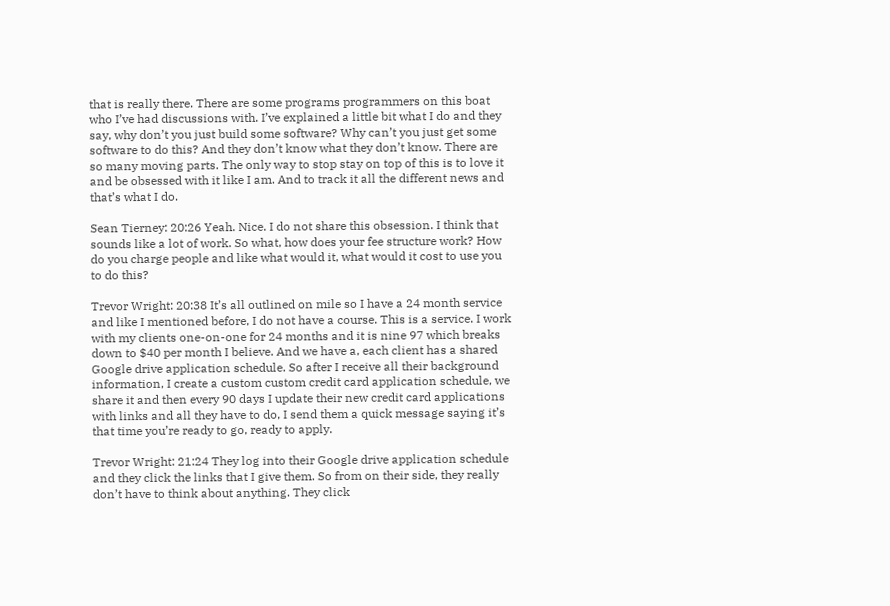that is really there. There are some programs programmers on this boat who I’ve had discussions with. I’ve explained a little bit what I do and they say, why don’t you just build some software? Why can’t you just get some software to do this? And they don’t know what they don’t know. There are so many moving parts. The only way to stop stay on top of this is to love it and be obsessed with it like I am. And to track it all the different news and that’s what I do.

Sean Tierney: 20:26 Yeah. Nice. I do not share this obsession. I think that sounds like a lot of work. So what, how does your fee structure work? How do you charge people and like what would it, what would it cost to use you to do this?

Trevor Wright: 20:38 It’s all outlined on mile so I have a 24 month service and like I mentioned before, I do not have a course. This is a service. I work with my clients one-on-one for 24 months and it is nine 97 which breaks down to $40 per month I believe. And we have a, each client has a shared Google drive application schedule. So after I receive all their background information, I create a custom custom credit card application schedule, we share it and then every 90 days I update their new credit card applications with links and all they have to do, I send them a quick message saying it’s that time you’re ready to go, ready to apply.

Trevor Wright: 21:24 They log into their Google drive application schedule and they click the links that I give them. So from on their side, they really don’t have to think about anything. They click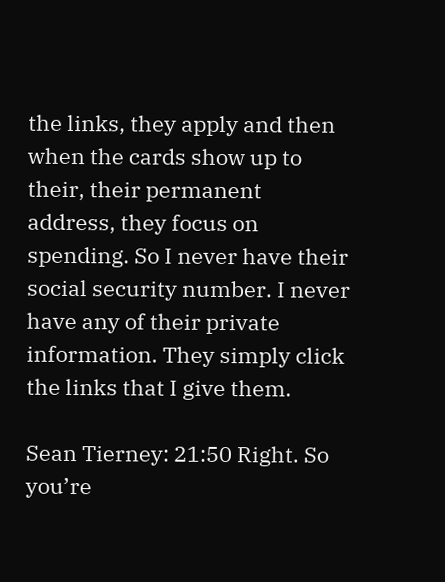the links, they apply and then when the cards show up to their, their permanent address, they focus on spending. So I never have their social security number. I never have any of their private information. They simply click the links that I give them.

Sean Tierney: 21:50 Right. So you’re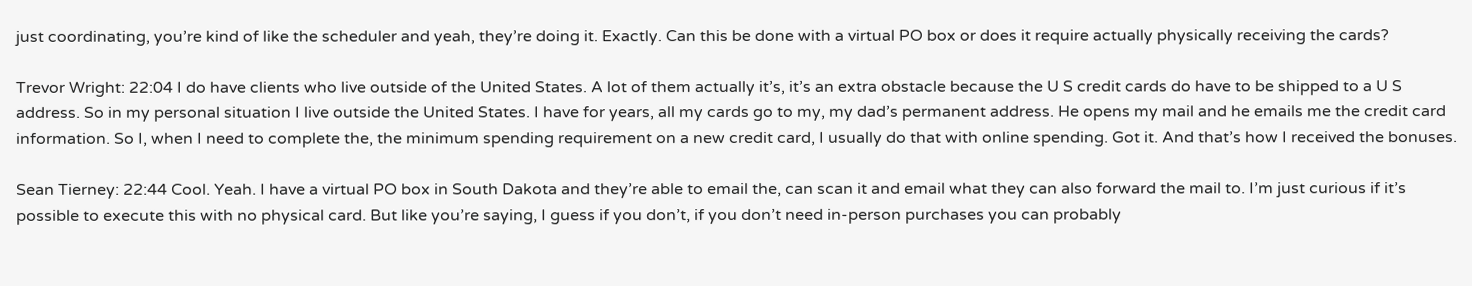just coordinating, you’re kind of like the scheduler and yeah, they’re doing it. Exactly. Can this be done with a virtual PO box or does it require actually physically receiving the cards?

Trevor Wright: 22:04 I do have clients who live outside of the United States. A lot of them actually it’s, it’s an extra obstacle because the U S credit cards do have to be shipped to a U S address. So in my personal situation I live outside the United States. I have for years, all my cards go to my, my dad’s permanent address. He opens my mail and he emails me the credit card information. So I, when I need to complete the, the minimum spending requirement on a new credit card, I usually do that with online spending. Got it. And that’s how I received the bonuses.

Sean Tierney: 22:44 Cool. Yeah. I have a virtual PO box in South Dakota and they’re able to email the, can scan it and email what they can also forward the mail to. I’m just curious if it’s possible to execute this with no physical card. But like you’re saying, I guess if you don’t, if you don’t need in-person purchases you can probably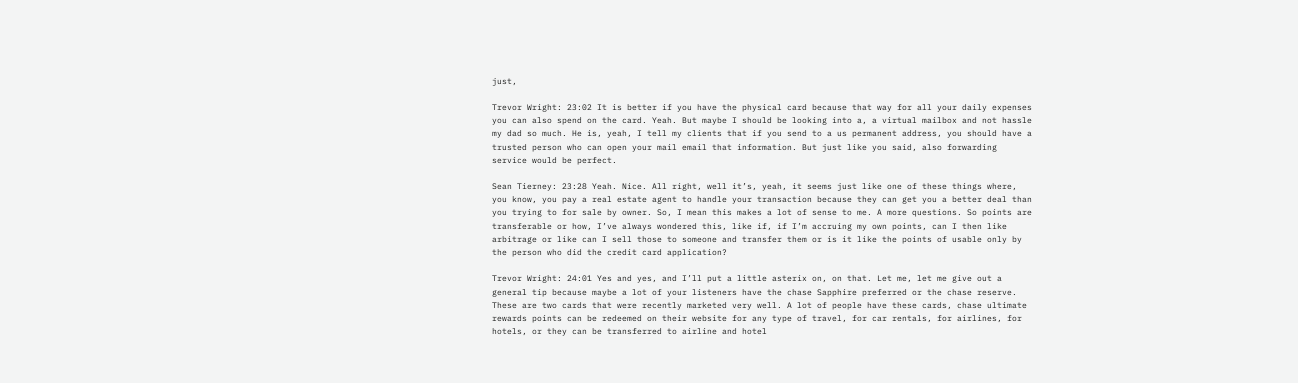just,

Trevor Wright: 23:02 It is better if you have the physical card because that way for all your daily expenses you can also spend on the card. Yeah. But maybe I should be looking into a, a virtual mailbox and not hassle my dad so much. He is, yeah, I tell my clients that if you send to a us permanent address, you should have a trusted person who can open your mail email that information. But just like you said, also forwarding service would be perfect.

Sean Tierney: 23:28 Yeah. Nice. All right, well it’s, yeah, it seems just like one of these things where, you know, you pay a real estate agent to handle your transaction because they can get you a better deal than you trying to for sale by owner. So, I mean this makes a lot of sense to me. A more questions. So points are transferable or how, I’ve always wondered this, like if, if I’m accruing my own points, can I then like arbitrage or like can I sell those to someone and transfer them or is it like the points of usable only by the person who did the credit card application?

Trevor Wright: 24:01 Yes and yes, and I’ll put a little asterix on, on that. Let me, let me give out a general tip because maybe a lot of your listeners have the chase Sapphire preferred or the chase reserve. These are two cards that were recently marketed very well. A lot of people have these cards, chase ultimate rewards points can be redeemed on their website for any type of travel, for car rentals, for airlines, for hotels, or they can be transferred to airline and hotel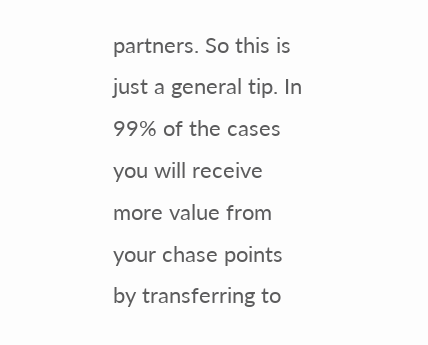partners. So this is just a general tip. In 99% of the cases you will receive more value from your chase points by transferring to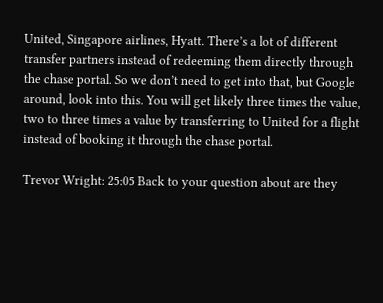United, Singapore airlines, Hyatt. There’s a lot of different transfer partners instead of redeeming them directly through the chase portal. So we don’t need to get into that, but Google around, look into this. You will get likely three times the value, two to three times a value by transferring to United for a flight instead of booking it through the chase portal.

Trevor Wright: 25:05 Back to your question about are they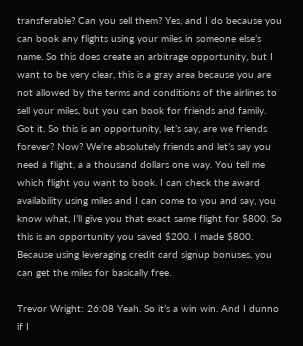transferable? Can you sell them? Yes, and I do because you can book any flights using your miles in someone else’s name. So this does create an arbitrage opportunity, but I want to be very clear, this is a gray area because you are not allowed by the terms and conditions of the airlines to sell your miles, but you can book for friends and family. Got it. So this is an opportunity, let’s say, are we friends forever? Now? We’re absolutely friends and let’s say you need a flight, a a thousand dollars one way. You tell me which flight you want to book. I can check the award availability using miles and I can come to you and say, you know what, I’ll give you that exact same flight for $800. So this is an opportunity you saved $200. I made $800. Because using leveraging credit card signup bonuses, you can get the miles for basically free.

Trevor Wright: 26:08 Yeah. So it’s a win win. And I dunno if I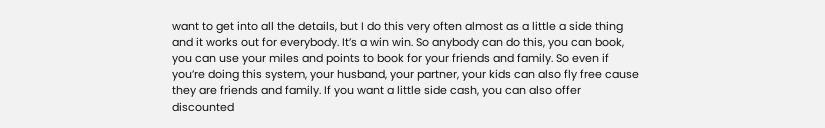want to get into all the details, but I do this very often almost as a little a side thing and it works out for everybody. It’s a win win. So anybody can do this, you can book, you can use your miles and points to book for your friends and family. So even if you’re doing this system, your husband, your partner, your kids can also fly free cause they are friends and family. If you want a little side cash, you can also offer discounted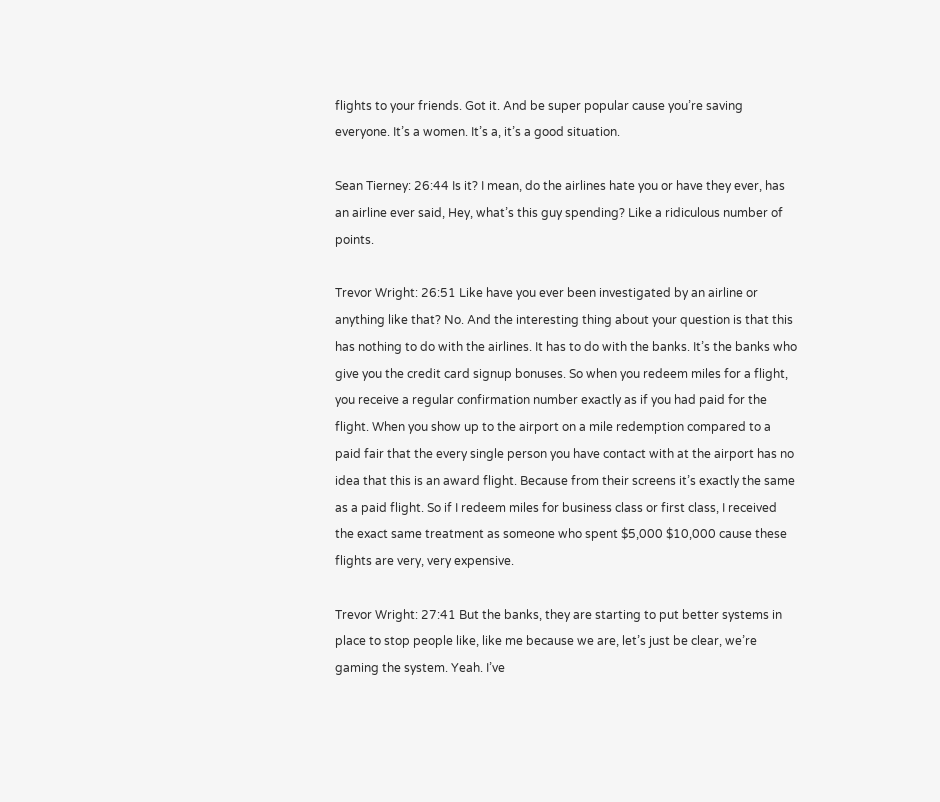flights to your friends. Got it. And be super popular cause you’re saving everyone. It’s a women. It’s a, it’s a good situation.

Sean Tierney: 26:44 Is it? I mean, do the airlines hate you or have they ever, has an airline ever said, Hey, what’s this guy spending? Like a ridiculous number of points.

Trevor Wright: 26:51 Like have you ever been investigated by an airline or anything like that? No. And the interesting thing about your question is that this has nothing to do with the airlines. It has to do with the banks. It’s the banks who give you the credit card signup bonuses. So when you redeem miles for a flight, you receive a regular confirmation number exactly as if you had paid for the flight. When you show up to the airport on a mile redemption compared to a paid fair that the every single person you have contact with at the airport has no idea that this is an award flight. Because from their screens it’s exactly the same as a paid flight. So if I redeem miles for business class or first class, I received the exact same treatment as someone who spent $5,000 $10,000 cause these flights are very, very expensive.

Trevor Wright: 27:41 But the banks, they are starting to put better systems in place to stop people like, like me because we are, let’s just be clear, we’re gaming the system. Yeah. I’ve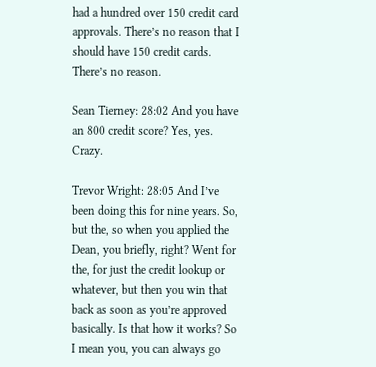had a hundred over 150 credit card approvals. There’s no reason that I should have 150 credit cards. There’s no reason.

Sean Tierney: 28:02 And you have an 800 credit score? Yes, yes. Crazy.

Trevor Wright: 28:05 And I’ve been doing this for nine years. So, but the, so when you applied the Dean, you briefly, right? Went for the, for just the credit lookup or whatever, but then you win that back as soon as you’re approved basically. Is that how it works? So I mean you, you can always go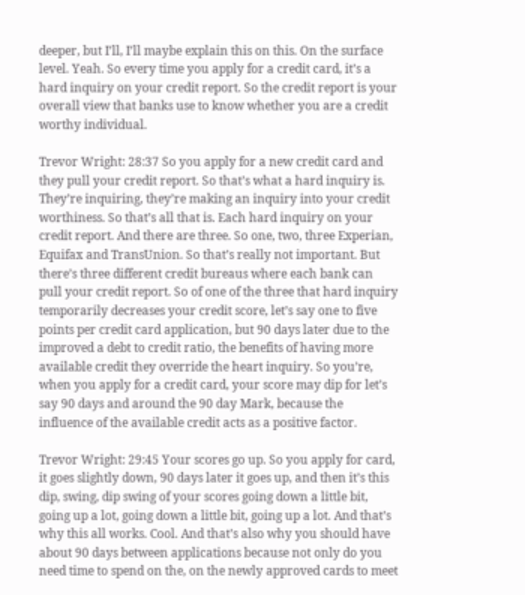deeper, but I’ll, I’ll maybe explain this on this. On the surface level. Yeah. So every time you apply for a credit card, it’s a hard inquiry on your credit report. So the credit report is your overall view that banks use to know whether you are a credit worthy individual.

Trevor Wright: 28:37 So you apply for a new credit card and they pull your credit report. So that’s what a hard inquiry is. They’re inquiring, they’re making an inquiry into your credit worthiness. So that’s all that is. Each hard inquiry on your credit report. And there are three. So one, two, three Experian, Equifax and TransUnion. So that’s really not important. But there’s three different credit bureaus where each bank can pull your credit report. So of one of the three that hard inquiry temporarily decreases your credit score, let’s say one to five points per credit card application, but 90 days later due to the improved a debt to credit ratio, the benefits of having more available credit they override the heart inquiry. So you’re, when you apply for a credit card, your score may dip for let’s say 90 days and around the 90 day Mark, because the influence of the available credit acts as a positive factor.

Trevor Wright: 29:45 Your scores go up. So you apply for card, it goes slightly down, 90 days later it goes up, and then it’s this dip, swing, dip swing of your scores going down a little bit, going up a lot, going down a little bit, going up a lot. And that’s why this all works. Cool. And that’s also why you should have about 90 days between applications because not only do you need time to spend on the, on the newly approved cards to meet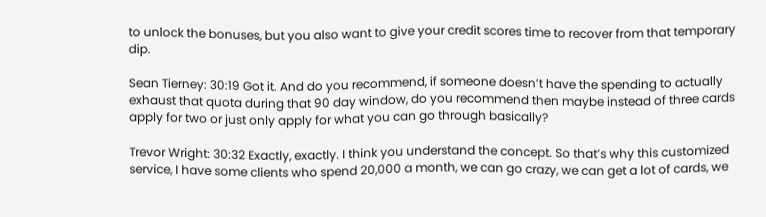to unlock the bonuses, but you also want to give your credit scores time to recover from that temporary dip.

Sean Tierney: 30:19 Got it. And do you recommend, if someone doesn’t have the spending to actually exhaust that quota during that 90 day window, do you recommend then maybe instead of three cards apply for two or just only apply for what you can go through basically?

Trevor Wright: 30:32 Exactly, exactly. I think you understand the concept. So that’s why this customized service, I have some clients who spend 20,000 a month, we can go crazy, we can get a lot of cards, we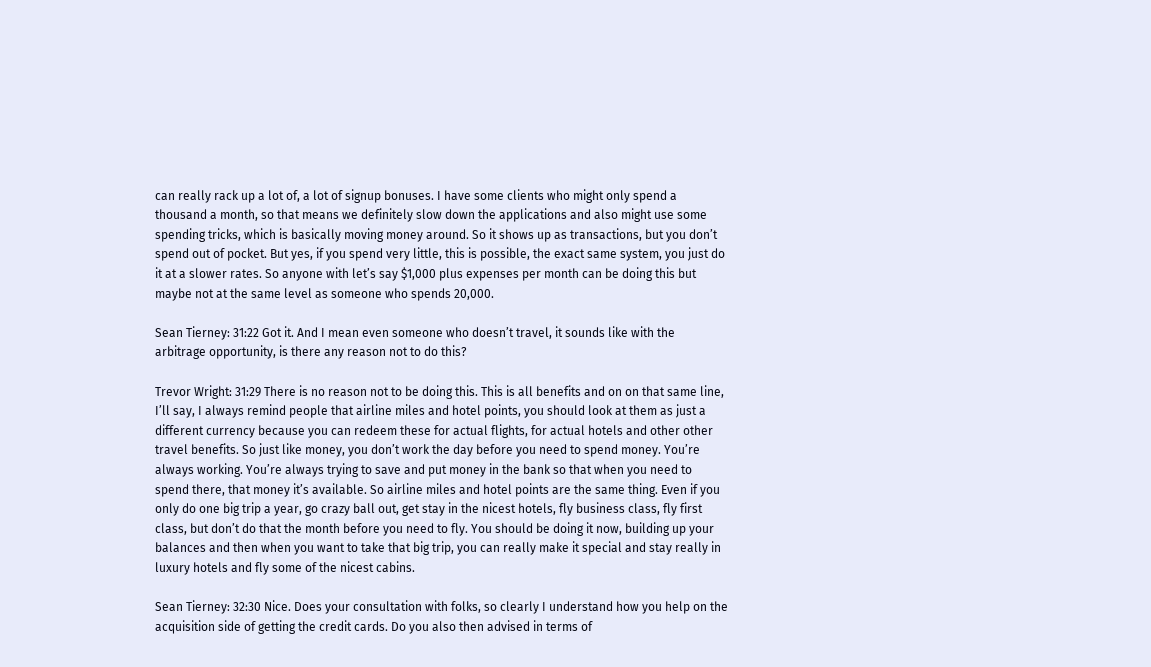can really rack up a lot of, a lot of signup bonuses. I have some clients who might only spend a thousand a month, so that means we definitely slow down the applications and also might use some spending tricks, which is basically moving money around. So it shows up as transactions, but you don’t spend out of pocket. But yes, if you spend very little, this is possible, the exact same system, you just do it at a slower rates. So anyone with let’s say $1,000 plus expenses per month can be doing this but maybe not at the same level as someone who spends 20,000.

Sean Tierney: 31:22 Got it. And I mean even someone who doesn’t travel, it sounds like with the arbitrage opportunity, is there any reason not to do this?

Trevor Wright: 31:29 There is no reason not to be doing this. This is all benefits and on on that same line, I’ll say, I always remind people that airline miles and hotel points, you should look at them as just a different currency because you can redeem these for actual flights, for actual hotels and other other travel benefits. So just like money, you don’t work the day before you need to spend money. You’re always working. You’re always trying to save and put money in the bank so that when you need to spend there, that money it’s available. So airline miles and hotel points are the same thing. Even if you only do one big trip a year, go crazy ball out, get stay in the nicest hotels, fly business class, fly first class, but don’t do that the month before you need to fly. You should be doing it now, building up your balances and then when you want to take that big trip, you can really make it special and stay really in luxury hotels and fly some of the nicest cabins.

Sean Tierney: 32:30 Nice. Does your consultation with folks, so clearly I understand how you help on the acquisition side of getting the credit cards. Do you also then advised in terms of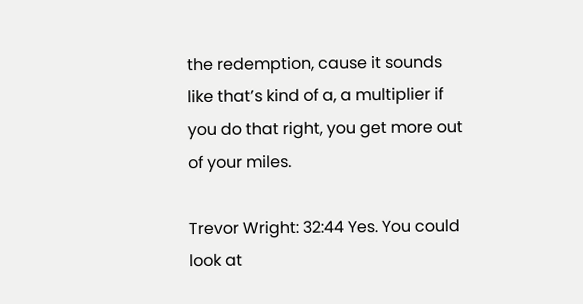the redemption, cause it sounds like that’s kind of a, a multiplier if you do that right, you get more out of your miles.

Trevor Wright: 32:44 Yes. You could look at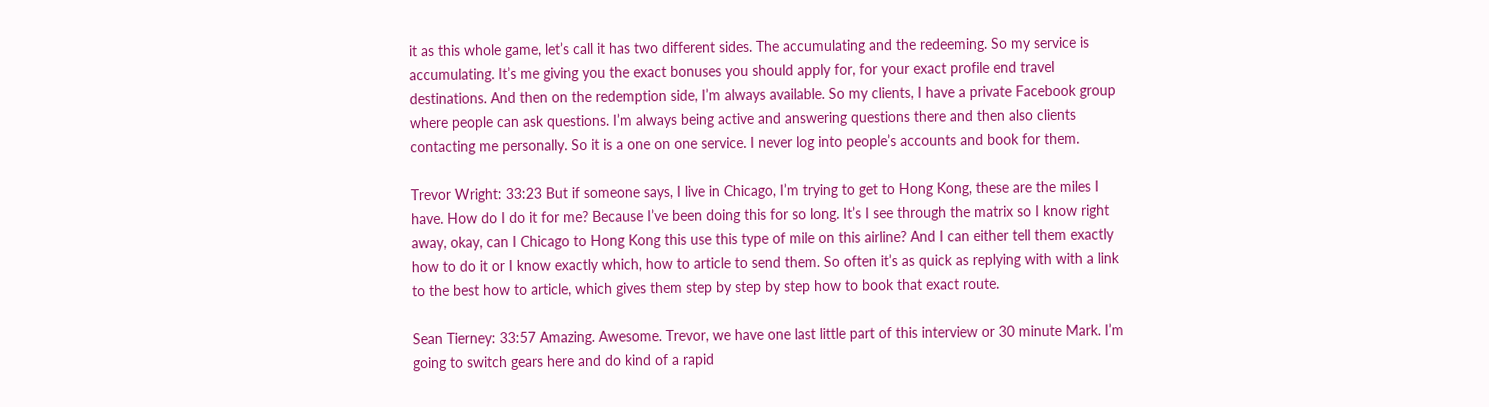it as this whole game, let’s call it has two different sides. The accumulating and the redeeming. So my service is accumulating. It’s me giving you the exact bonuses you should apply for, for your exact profile end travel destinations. And then on the redemption side, I’m always available. So my clients, I have a private Facebook group where people can ask questions. I’m always being active and answering questions there and then also clients contacting me personally. So it is a one on one service. I never log into people’s accounts and book for them.

Trevor Wright: 33:23 But if someone says, I live in Chicago, I’m trying to get to Hong Kong, these are the miles I have. How do I do it for me? Because I’ve been doing this for so long. It’s I see through the matrix so I know right away, okay, can I Chicago to Hong Kong this use this type of mile on this airline? And I can either tell them exactly how to do it or I know exactly which, how to article to send them. So often it’s as quick as replying with with a link to the best how to article, which gives them step by step by step how to book that exact route.

Sean Tierney: 33:57 Amazing. Awesome. Trevor, we have one last little part of this interview or 30 minute Mark. I’m going to switch gears here and do kind of a rapid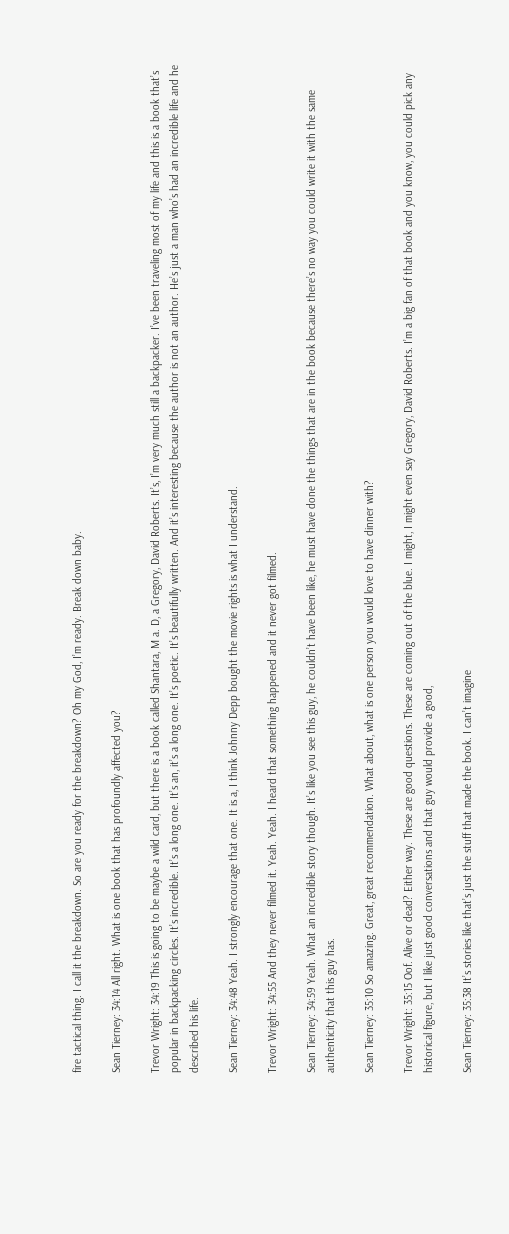fire tactical thing. I call it the breakdown. So are you ready for the breakdown? Oh my God, I’m ready. Break down baby.

Sean Tierney: 34:14 All right. What is one book that has profoundly affected you?

Trevor Wright: 34:19 This is going to be maybe a wild card, but there is a book called Shantara, M a. D, a Gregory, David Roberts. It’s, I’m very much still a backpacker. I’ve been traveling most of my life and this is a book that’s popular in backpacking circles. It’s incredible. It’s a long one. It’s an, it’s a long one. It’s poetic. It’s beautifully written. And it’s interesting because the author is not an author. He’s just a man who’s had an incredible life and he described his life.

Sean Tierney: 34:48 Yeah. I strongly encourage that one. It is a, I think Johnny Depp bought the movie rights is what I understand.

Trevor Wright: 34:55 And they never filmed it. Yeah. Yeah. I heard that something happened and it never got filmed.

Sean Tierney: 34:59 Yeah. What an incredible story though. It’s like you see this guy, he couldn’t have been like, he must have done the things that are in the book because there’s no way you could write it with the same authenticity that this guy has.

Sean Tierney: 35:10 So amazing. Great, great recommendation. What about, what is one person you would love to have dinner with?

Trevor Wright: 35:15 Oof. Alive or dead? Either way. These are good questions. These are coming out of the blue. I might, I might even say Gregory, David Roberts. I’m a big fan of that book and you know, you could pick any historical figure, but I like just good conversations and that guy would provide a good,

Sean Tierney: 35:38 It’s stories like that’s just the stuff that made the book. I can’t imagine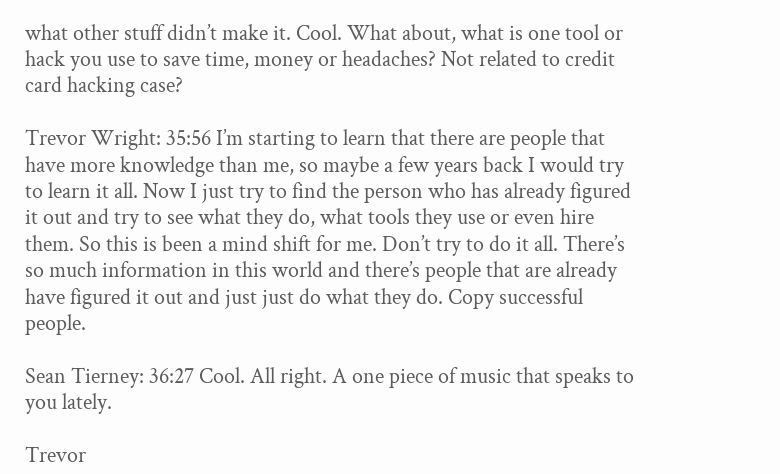what other stuff didn’t make it. Cool. What about, what is one tool or hack you use to save time, money or headaches? Not related to credit card hacking case?

Trevor Wright: 35:56 I’m starting to learn that there are people that have more knowledge than me, so maybe a few years back I would try to learn it all. Now I just try to find the person who has already figured it out and try to see what they do, what tools they use or even hire them. So this is been a mind shift for me. Don’t try to do it all. There’s so much information in this world and there’s people that are already have figured it out and just just do what they do. Copy successful people.

Sean Tierney: 36:27 Cool. All right. A one piece of music that speaks to you lately.

Trevor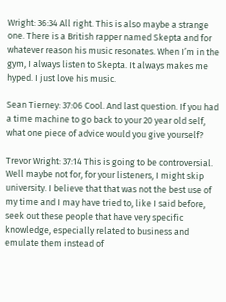Wright: 36:34 All right. This is also maybe a strange one. There is a British rapper named Skepta and for whatever reason his music resonates. When I’m in the gym, I always listen to Skepta. It always makes me hyped. I just love his music.

Sean Tierney: 37:06 Cool. And last question. If you had a time machine to go back to your 20 year old self, what one piece of advice would you give yourself?

Trevor Wright: 37:14 This is going to be controversial. Well maybe not for, for your listeners, I might skip university. I believe that that was not the best use of my time and I may have tried to, like I said before, seek out these people that have very specific knowledge, especially related to business and emulate them instead of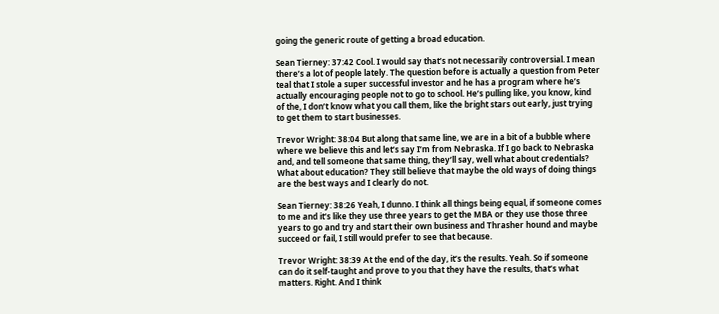going the generic route of getting a broad education.

Sean Tierney: 37:42 Cool. I would say that’s not necessarily controversial. I mean there’s a lot of people lately. The question before is actually a question from Peter teal that I stole a super successful investor and he has a program where he’s actually encouraging people not to go to school. He’s pulling like, you know, kind of the, I don’t know what you call them, like the bright stars out early, just trying to get them to start businesses.

Trevor Wright: 38:04 But along that same line, we are in a bit of a bubble where where we believe this and let’s say I’m from Nebraska. If I go back to Nebraska and, and tell someone that same thing, they’ll say, well what about credentials? What about education? They still believe that maybe the old ways of doing things are the best ways and I clearly do not.

Sean Tierney: 38:26 Yeah, I dunno. I think all things being equal, if someone comes to me and it’s like they use three years to get the MBA or they use those three years to go and try and start their own business and Thrasher hound and maybe succeed or fail, I still would prefer to see that because.

Trevor Wright: 38:39 At the end of the day, it’s the results. Yeah. So if someone can do it self-taught and prove to you that they have the results, that’s what matters. Right. And I think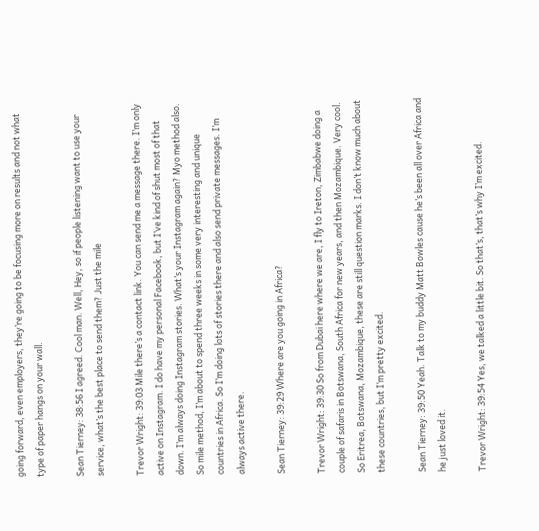going forward, even employers, they’re going to be focusing more on results and not what type of paper hangs on your wall.

Sean Tierney: 38:56 I agreed. Cool man. Well, Hey, so if people listening want to use your service, what’s the best place to send them? Just the mile

Trevor Wright: 39:03 Mile there’s a contact link. You can send me a message there. I’m only active on Instagram. I do have my personal Facebook, but I’ve kind of shut most of that down. I’m always doing Instagram stories. What’s your Instagram again? Myo method also. So mile method, I’m about to spend three weeks in some very interesting and unique countries in Africa. So I’m doing lots of stories there and also send private messages. I’m always active there.

Sean Tierney: 39:29 Where are you going in Africa?

Trevor Wright: 39:30 So from Dubai here where we are, I fly to Ireton, Zimbabwe doing a couple of safaris in Botswana, South Africa for new years, and then Mozambique. Very cool. So Eritrea, Botswana, Mozambique, these are still question marks. I don’t know much about these countries, but I’m pretty excited.

Sean Tierney: 39:50 Yeah. Talk to my buddy Matt Bowles cause he’s been all over Africa and he just loved it.

Trevor Wright: 39:54 Yes, we talked a little bit. So that’s, that’s why I’m excited.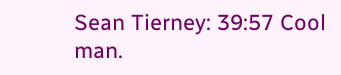Sean Tierney: 39:57 Cool man.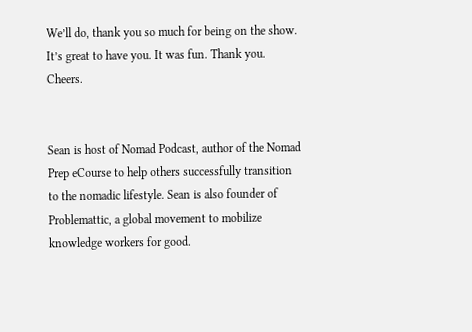We’ll do, thank you so much for being on the show. It’s great to have you. It was fun. Thank you. Cheers.


Sean is host of Nomad Podcast, author of the Nomad Prep eCourse to help others successfully transition to the nomadic lifestyle. Sean is also founder of Problemattic, a global movement to mobilize knowledge workers for good.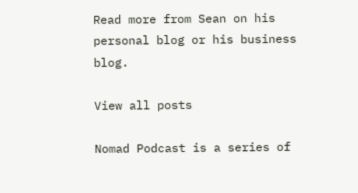Read more from Sean on his personal blog or his business blog.

View all posts

Nomad Podcast is a series of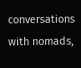conversations with nomads,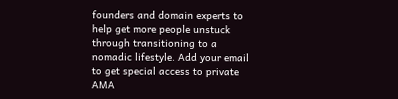founders and domain experts to help get more people unstuck through transitioning to a nomadic lifestyle. Add your email to get special access to private AMA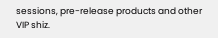sessions, pre-release products and other VIP shiz.